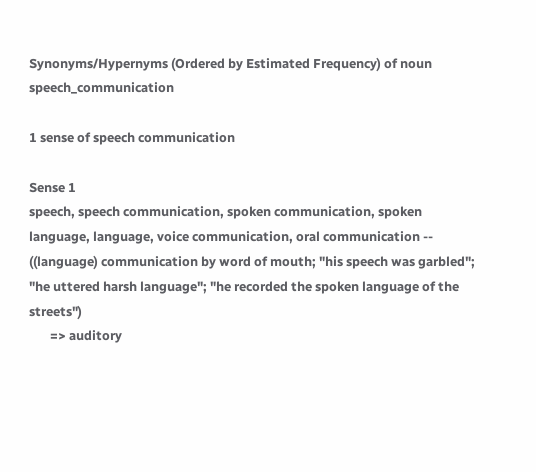Synonyms/Hypernyms (Ordered by Estimated Frequency) of noun speech_communication

1 sense of speech communication

Sense 1
speech, speech communication, spoken communication, spoken language, language, voice communication, oral communication -- ((language) communication by word of mouth; "his speech was garbled"; "he uttered harsh language"; "he recorded the spoken language of the streets")
       => auditory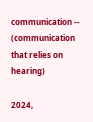communication -- (communication that relies on hearing)

2024,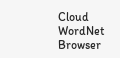Cloud WordNet Browser